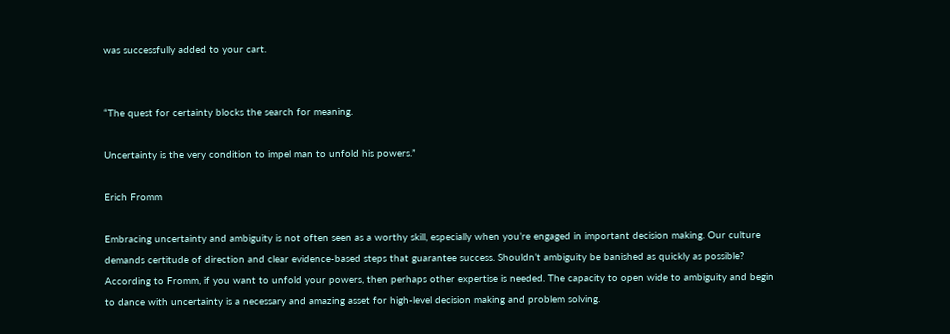was successfully added to your cart.


“The quest for certainty blocks the search for meaning.

Uncertainty is the very condition to impel man to unfold his powers.”

Erich Fromm

Embracing uncertainty and ambiguity is not often seen as a worthy skill, especially when you’re engaged in important decision making. Our culture demands certitude of direction and clear evidence-based steps that guarantee success. Shouldn’t ambiguity be banished as quickly as possible? According to Fromm, if you want to unfold your powers, then perhaps other expertise is needed. The capacity to open wide to ambiguity and begin to dance with uncertainty is a necessary and amazing asset for high-level decision making and problem solving.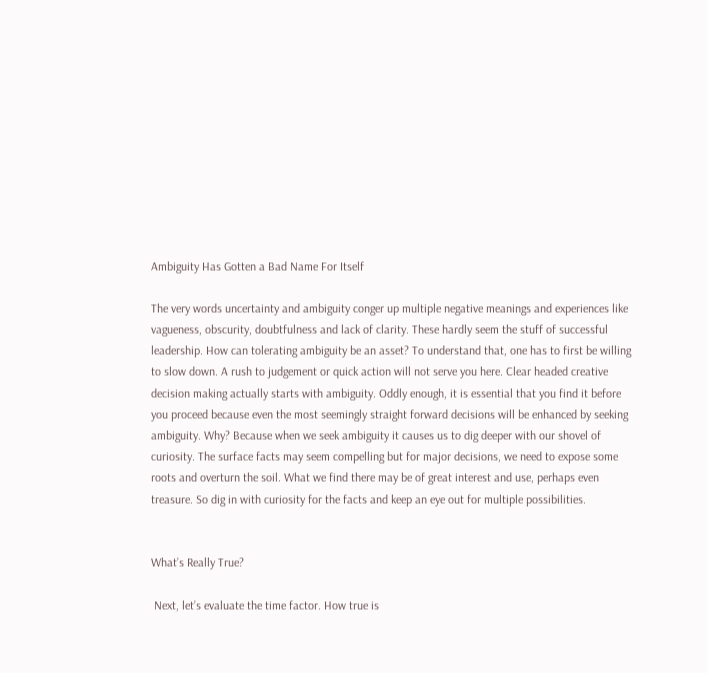Ambiguity Has Gotten a Bad Name For Itself

The very words uncertainty and ambiguity conger up multiple negative meanings and experiences like vagueness, obscurity, doubtfulness and lack of clarity. These hardly seem the stuff of successful leadership. How can tolerating ambiguity be an asset? To understand that, one has to first be willing to slow down. A rush to judgement or quick action will not serve you here. Clear headed creative decision making actually starts with ambiguity. Oddly enough, it is essential that you find it before you proceed because even the most seemingly straight forward decisions will be enhanced by seeking ambiguity. Why? Because when we seek ambiguity it causes us to dig deeper with our shovel of curiosity. The surface facts may seem compelling but for major decisions, we need to expose some roots and overturn the soil. What we find there may be of great interest and use, perhaps even treasure. So dig in with curiosity for the facts and keep an eye out for multiple possibilities.


What’s Really True?

 Next, let’s evaluate the time factor. How true is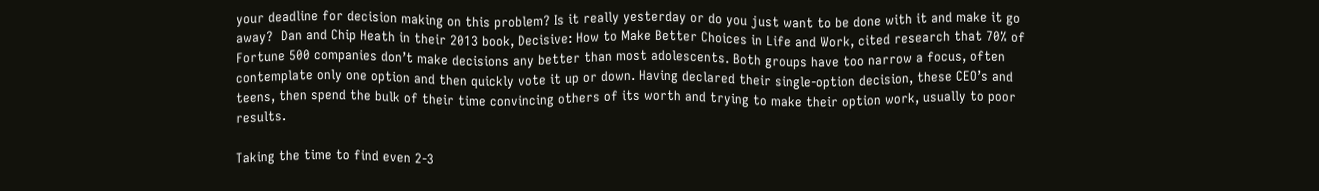your deadline for decision making on this problem? Is it really yesterday or do you just want to be done with it and make it go away?  Dan and Chip Heath in their 2013 book, Decisive: How to Make Better Choices in Life and Work, cited research that 70% of Fortune 500 companies don’t make decisions any better than most adolescents. Both groups have too narrow a focus, often contemplate only one option and then quickly vote it up or down. Having declared their single-option decision, these CEO’s and teens, then spend the bulk of their time convincing others of its worth and trying to make their option work, usually to poor results.

Taking the time to find even 2-3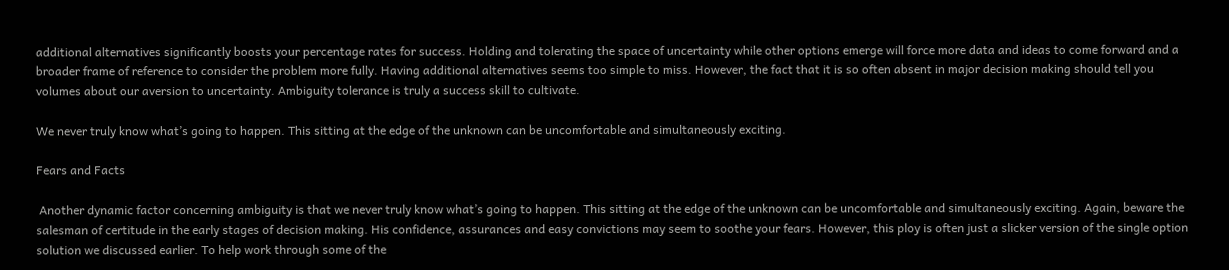additional alternatives significantly boosts your percentage rates for success. Holding and tolerating the space of uncertainty while other options emerge will force more data and ideas to come forward and a broader frame of reference to consider the problem more fully. Having additional alternatives seems too simple to miss. However, the fact that it is so often absent in major decision making should tell you volumes about our aversion to uncertainty. Ambiguity tolerance is truly a success skill to cultivate.

We never truly know what’s going to happen. This sitting at the edge of the unknown can be uncomfortable and simultaneously exciting.

Fears and Facts

 Another dynamic factor concerning ambiguity is that we never truly know what’s going to happen. This sitting at the edge of the unknown can be uncomfortable and simultaneously exciting. Again, beware the salesman of certitude in the early stages of decision making. His confidence, assurances and easy convictions may seem to soothe your fears. However, this ploy is often just a slicker version of the single option solution we discussed earlier. To help work through some of the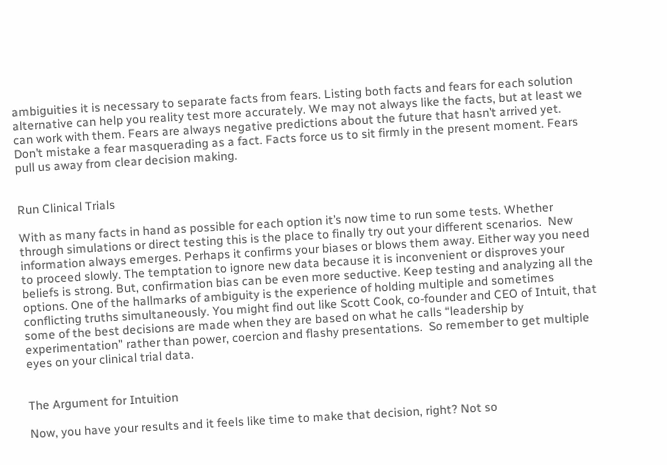ambiguities it is necessary to separate facts from fears. Listing both facts and fears for each solution alternative can help you reality test more accurately. We may not always like the facts, but at least we can work with them. Fears are always negative predictions about the future that hasn’t arrived yet. Don’t mistake a fear masquerading as a fact. Facts force us to sit firmly in the present moment. Fears pull us away from clear decision making.


Run Clinical Trials

With as many facts in hand as possible for each option it’s now time to run some tests. Whether through simulations or direct testing this is the place to finally try out your different scenarios.  New information always emerges. Perhaps it confirms your biases or blows them away. Either way you need to proceed slowly. The temptation to ignore new data because it is inconvenient or disproves your beliefs is strong. But, confirmation bias can be even more seductive. Keep testing and analyzing all the options. One of the hallmarks of ambiguity is the experience of holding multiple and sometimes conflicting truths simultaneously. You might find out like Scott Cook, co-founder and CEO of Intuit, that some of the best decisions are made when they are based on what he calls “leadership by experimentation” rather than power, coercion and flashy presentations.  So remember to get multiple eyes on your clinical trial data.


The Argument for Intuition

Now, you have your results and it feels like time to make that decision, right? Not so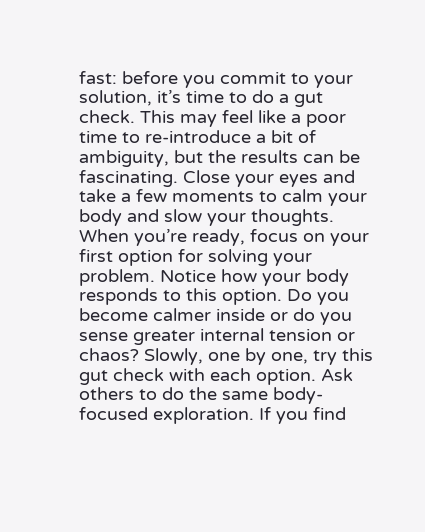fast: before you commit to your solution, it’s time to do a gut check. This may feel like a poor time to re-introduce a bit of ambiguity, but the results can be fascinating. Close your eyes and take a few moments to calm your body and slow your thoughts. When you’re ready, focus on your first option for solving your problem. Notice how your body responds to this option. Do you become calmer inside or do you sense greater internal tension or chaos? Slowly, one by one, try this gut check with each option. Ask others to do the same body-focused exploration. If you find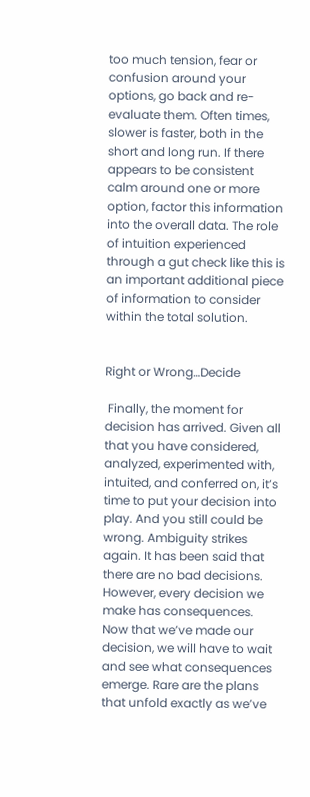too much tension, fear or confusion around your options, go back and re-evaluate them. Often times, slower is faster, both in the short and long run. If there appears to be consistent calm around one or more option, factor this information into the overall data. The role of intuition experienced through a gut check like this is an important additional piece of information to consider within the total solution.


Right or Wrong…Decide

 Finally, the moment for decision has arrived. Given all that you have considered, analyzed, experimented with, intuited, and conferred on, it’s time to put your decision into play. And you still could be wrong. Ambiguity strikes again. It has been said that there are no bad decisions. However, every decision we make has consequences. Now that we’ve made our decision, we will have to wait and see what consequences emerge. Rare are the plans that unfold exactly as we’ve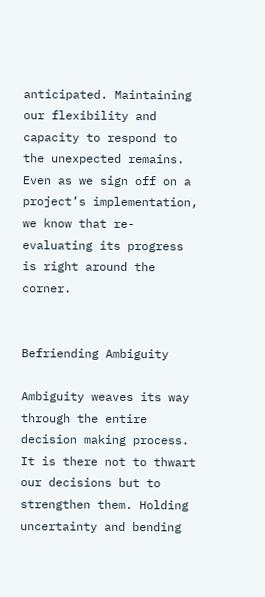anticipated. Maintaining our flexibility and capacity to respond to the unexpected remains. Even as we sign off on a project’s implementation, we know that re-evaluating its progress is right around the corner.


Befriending Ambiguity

Ambiguity weaves its way through the entire decision making process. It is there not to thwart our decisions but to strengthen them. Holding uncertainty and bending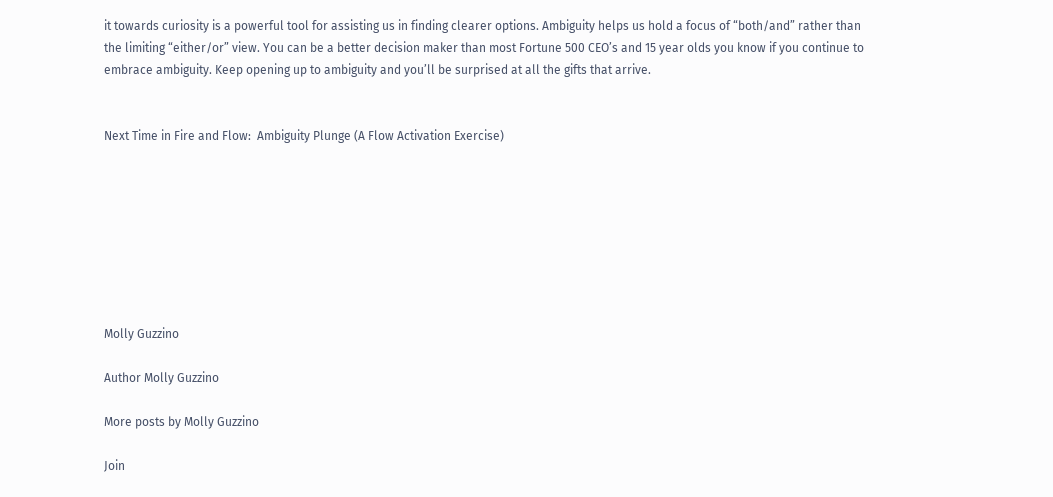it towards curiosity is a powerful tool for assisting us in finding clearer options. Ambiguity helps us hold a focus of “both/and” rather than the limiting “either/or” view. You can be a better decision maker than most Fortune 500 CEO’s and 15 year olds you know if you continue to embrace ambiguity. Keep opening up to ambiguity and you’ll be surprised at all the gifts that arrive.


Next Time in Fire and Flow:  Ambiguity Plunge (A Flow Activation Exercise)








Molly Guzzino

Author Molly Guzzino

More posts by Molly Guzzino

Join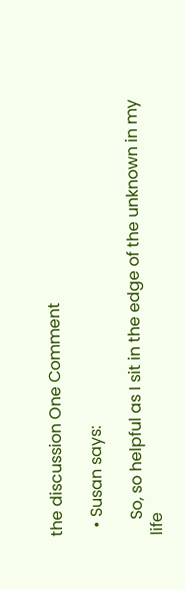the discussion One Comment

  • Susan says:

    So, so helpful as I sit in the edge of the unknown in my life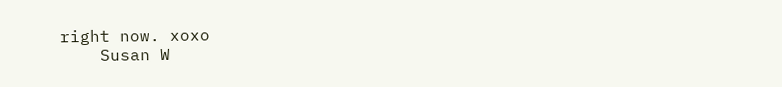right now. xoxo
    Susan W